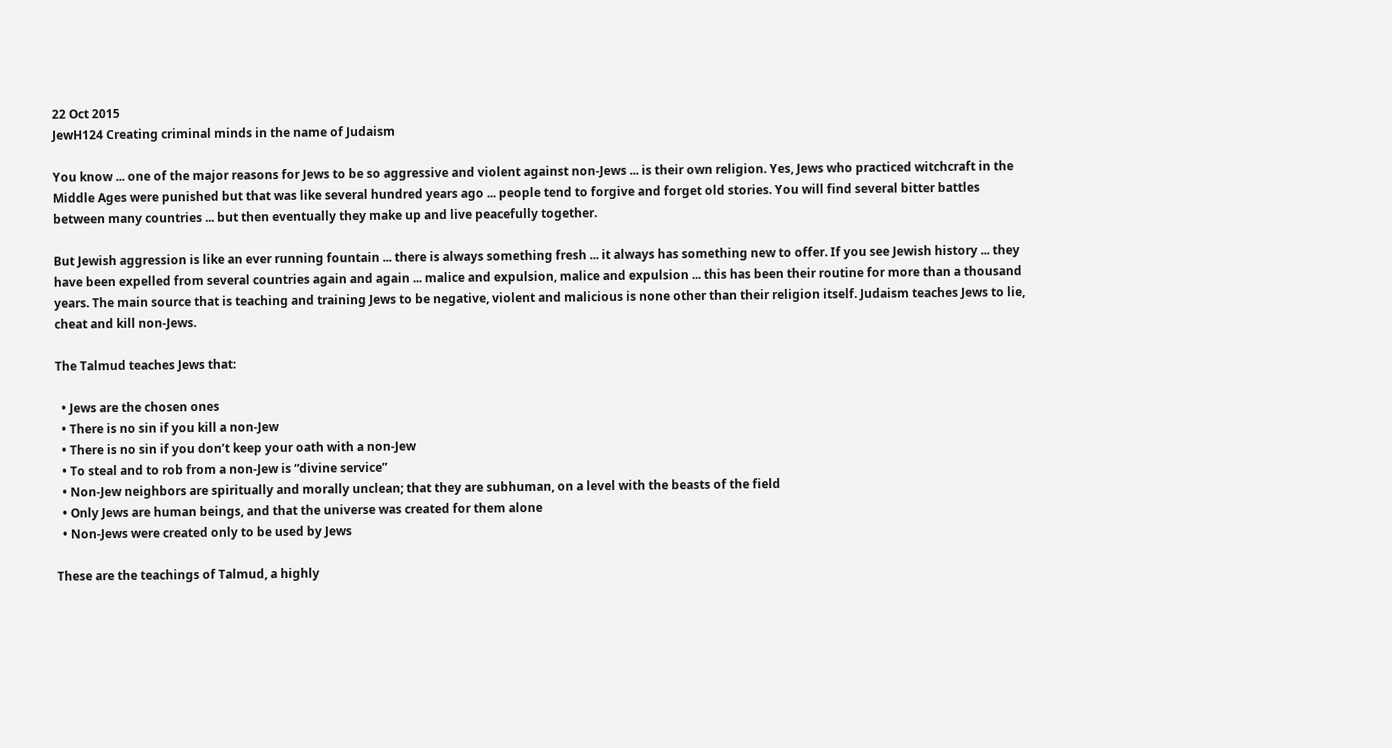22 Oct 2015
JewH124 Creating criminal minds in the name of Judaism

You know ... one of the major reasons for Jews to be so aggressive and violent against non-Jews ... is their own religion. Yes, Jews who practiced witchcraft in the Middle Ages were punished but that was like several hundred years ago ... people tend to forgive and forget old stories. You will find several bitter battles between many countries ... but then eventually they make up and live peacefully together.

But Jewish aggression is like an ever running fountain ... there is always something fresh ... it always has something new to offer. If you see Jewish history ... they have been expelled from several countries again and again ... malice and expulsion, malice and expulsion ... this has been their routine for more than a thousand years. The main source that is teaching and training Jews to be negative, violent and malicious is none other than their religion itself. Judaism teaches Jews to lie, cheat and kill non-Jews.

The Talmud teaches Jews that:

  • Jews are the chosen ones
  • There is no sin if you kill a non-Jew
  • There is no sin if you don’t keep your oath with a non-Jew
  • To steal and to rob from a non-Jew is “divine service”
  • Non-Jew neighbors are spiritually and morally unclean; that they are subhuman, on a level with the beasts of the field
  • Only Jews are human beings, and that the universe was created for them alone
  • Non-Jews were created only to be used by Jews

These are the teachings of Talmud, a highly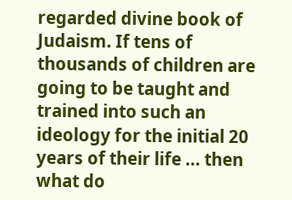regarded divine book of Judaism. If tens of thousands of children are going to be taught and trained into such an ideology for the initial 20 years of their life ... then what do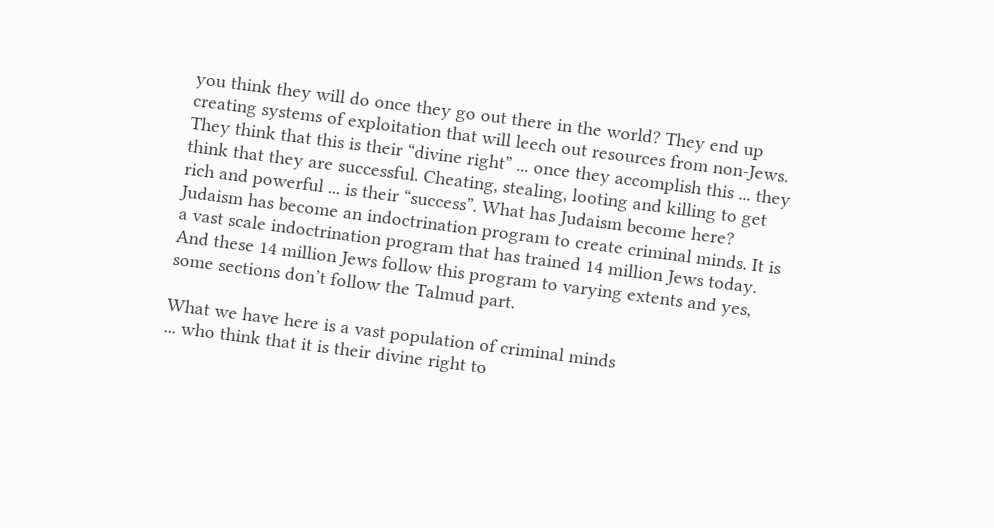you think they will do once they go out there in the world? They end up creating systems of exploitation that will leech out resources from non-Jews. They think that this is their “divine right” ... once they accomplish this ... they think that they are successful. Cheating, stealing, looting and killing to get rich and powerful ... is their “success”. What has Judaism become here? Judaism has become an indoctrination program to create criminal minds. It is a vast scale indoctrination program that has trained 14 million Jews today. And these 14 million Jews follow this program to varying extents and yes, some sections don’t follow the Talmud part.

What we have here is a vast population of criminal minds
... who think that it is their divine right to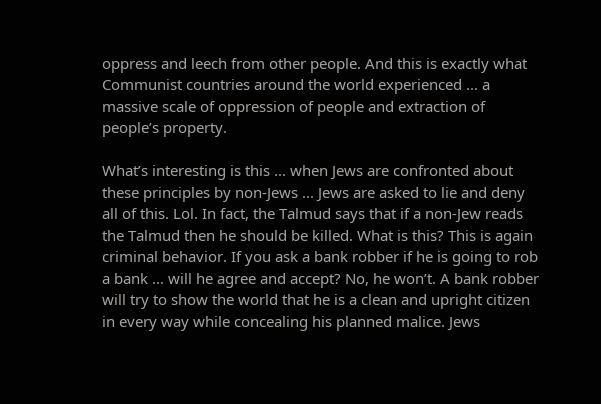oppress and leech from other people. And this is exactly what Communist countries around the world experienced ... a massive scale of oppression of people and extraction of people’s property.

What’s interesting is this ... when Jews are confronted about these principles by non-Jews ... Jews are asked to lie and deny all of this. Lol. In fact, the Talmud says that if a non-Jew reads the Talmud then he should be killed. What is this? This is again criminal behavior. If you ask a bank robber if he is going to rob a bank ... will he agree and accept? No, he won’t. A bank robber will try to show the world that he is a clean and upright citizen in every way while concealing his planned malice. Jews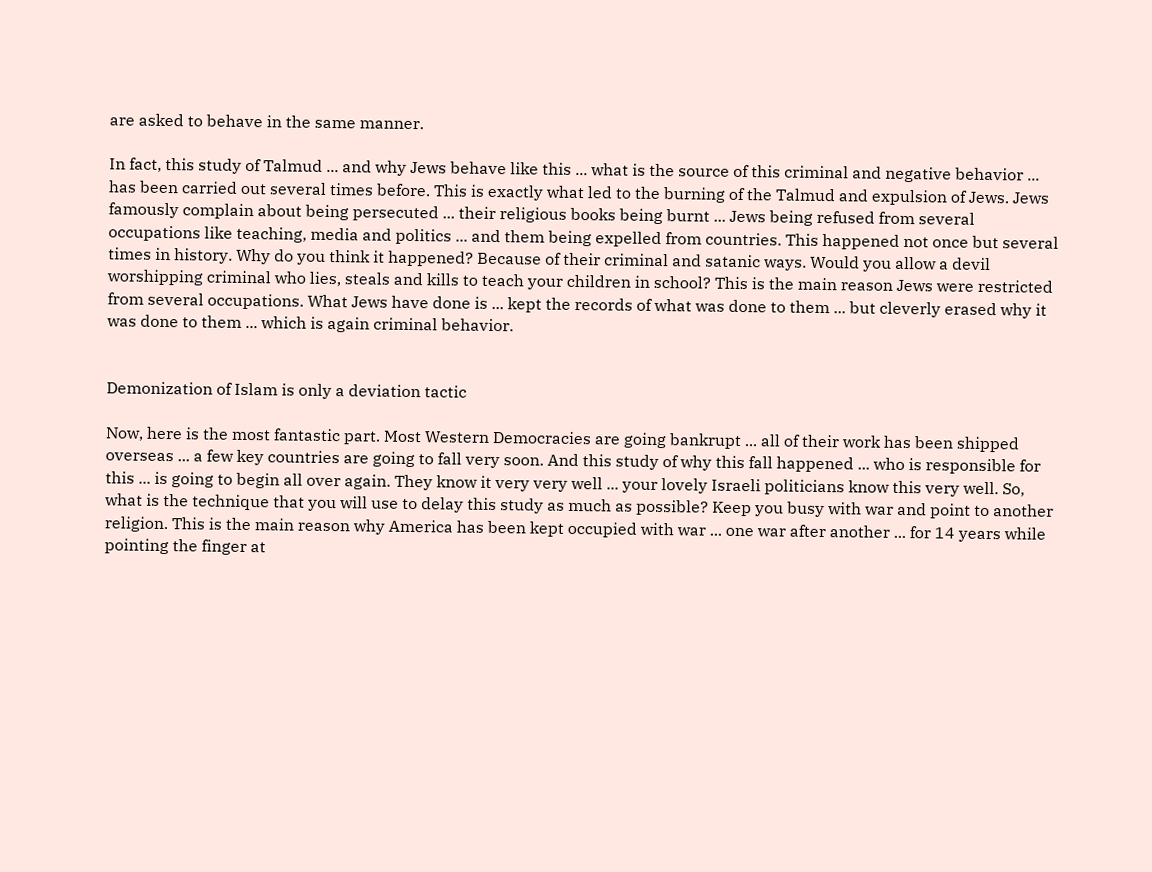are asked to behave in the same manner.

In fact, this study of Talmud ... and why Jews behave like this ... what is the source of this criminal and negative behavior ... has been carried out several times before. This is exactly what led to the burning of the Talmud and expulsion of Jews. Jews famously complain about being persecuted ... their religious books being burnt ... Jews being refused from several occupations like teaching, media and politics ... and them being expelled from countries. This happened not once but several times in history. Why do you think it happened? Because of their criminal and satanic ways. Would you allow a devil worshipping criminal who lies, steals and kills to teach your children in school? This is the main reason Jews were restricted from several occupations. What Jews have done is ... kept the records of what was done to them ... but cleverly erased why it was done to them ... which is again criminal behavior.


Demonization of Islam is only a deviation tactic

Now, here is the most fantastic part. Most Western Democracies are going bankrupt ... all of their work has been shipped overseas ... a few key countries are going to fall very soon. And this study of why this fall happened ... who is responsible for this ... is going to begin all over again. They know it very very well ... your lovely Israeli politicians know this very well. So, what is the technique that you will use to delay this study as much as possible? Keep you busy with war and point to another religion. This is the main reason why America has been kept occupied with war ... one war after another ... for 14 years while pointing the finger at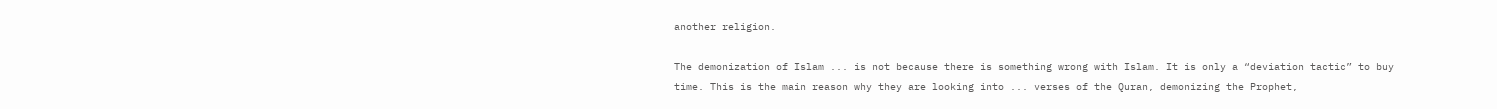another religion.

The demonization of Islam ... is not because there is something wrong with Islam. It is only a “deviation tactic” to buy time. This is the main reason why they are looking into ... verses of the Quran, demonizing the Prophet,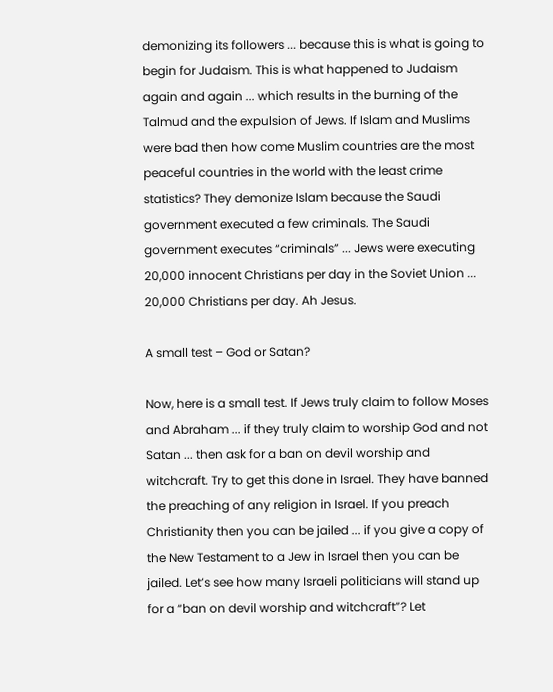demonizing its followers ... because this is what is going to begin for Judaism. This is what happened to Judaism again and again ... which results in the burning of the Talmud and the expulsion of Jews. If Islam and Muslims were bad then how come Muslim countries are the most peaceful countries in the world with the least crime statistics? They demonize Islam because the Saudi government executed a few criminals. The Saudi government executes “criminals” ... Jews were executing 20,000 innocent Christians per day in the Soviet Union ... 20,000 Christians per day. Ah Jesus.

A small test – God or Satan?

Now, here is a small test. If Jews truly claim to follow Moses and Abraham ... if they truly claim to worship God and not Satan ... then ask for a ban on devil worship and witchcraft. Try to get this done in Israel. They have banned the preaching of any religion in Israel. If you preach Christianity then you can be jailed ... if you give a copy of the New Testament to a Jew in Israel then you can be jailed. Let’s see how many Israeli politicians will stand up for a “ban on devil worship and witchcraft”? Let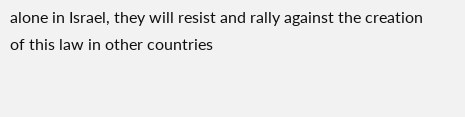alone in Israel, they will resist and rally against the creation of this law in other countries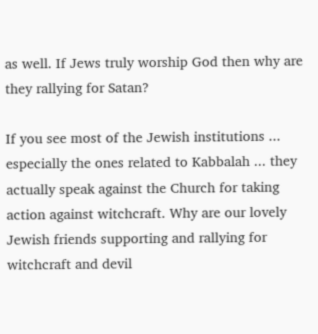as well. If Jews truly worship God then why are they rallying for Satan?

If you see most of the Jewish institutions ... especially the ones related to Kabbalah ... they actually speak against the Church for taking action against witchcraft. Why are our lovely Jewish friends supporting and rallying for witchcraft and devil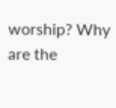worship? Why are the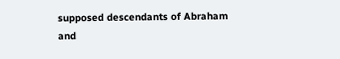supposed descendants of Abraham and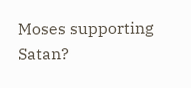Moses supporting Satan?